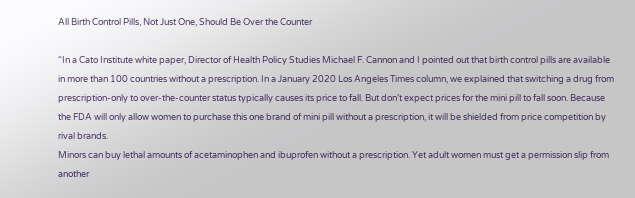All Birth Control Pills, Not Just One, Should Be Over the Counter

“In a Cato Institute white paper, Director of Health Policy Studies Michael F. Cannon and I pointed out that birth control pills are available in more than 100 countries without a prescription. In a January 2020 Los Angeles Times column, we explained that switching a drug from prescription-only to over-the-counter status typically causes its price to fall. But don’t expect prices for the mini pill to fall soon. Because the FDA will only allow women to purchase this one brand of mini pill without a prescription, it will be shielded from price competition by rival brands.
Minors can buy lethal amounts of acetaminophen and ibuprofen without a prescription. Yet adult women must get a permission slip from another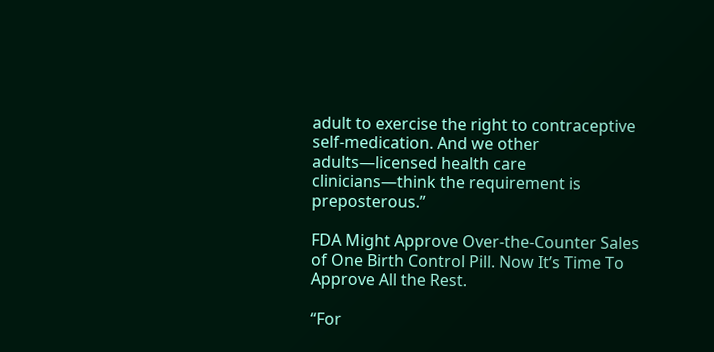adult to exercise the right to contraceptive self-medication. And we other adults—licensed health care clinicians—think the requirement is preposterous.”

FDA Might Approve Over-the-Counter Sales of One Birth Control Pill. Now It’s Time To Approve All the Rest.

“For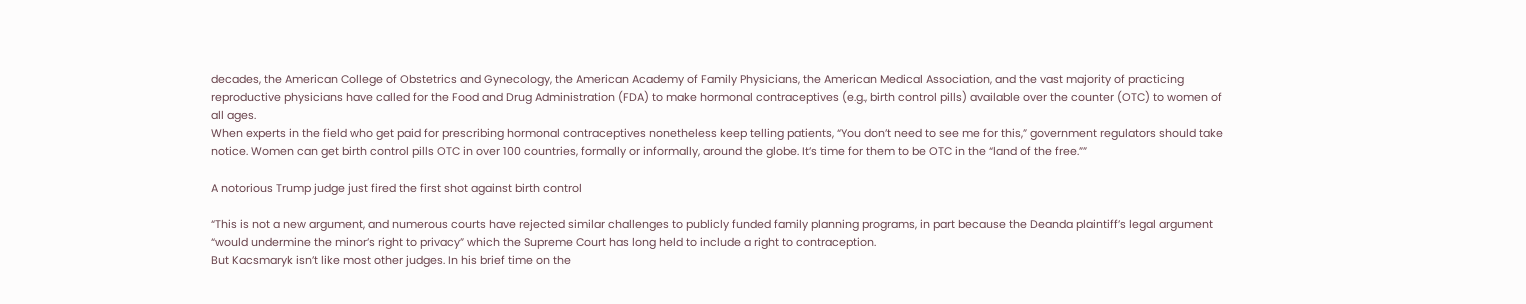decades, the American College of Obstetrics and Gynecology, the American Academy of Family Physicians, the American Medical Association, and the vast majority of practicing reproductive physicians have called for the Food and Drug Administration (FDA) to make hormonal contraceptives (e.g., birth control pills) available over the counter (OTC) to women of all ages.
When experts in the field who get paid for prescribing hormonal contraceptives nonetheless keep telling patients, “You don’t need to see me for this,” government regulators should take notice. Women can get birth control pills OTC in over 100 countries, formally or informally, around the globe. It’s time for them to be OTC in the “land of the free.””

A notorious Trump judge just fired the first shot against birth control

“This is not a new argument, and numerous courts have rejected similar challenges to publicly funded family planning programs, in part because the Deanda plaintiff’s legal argument “would undermine the minor’s right to privacy” which the Supreme Court has long held to include a right to contraception.
But Kacsmaryk isn’t like most other judges. In his brief time on the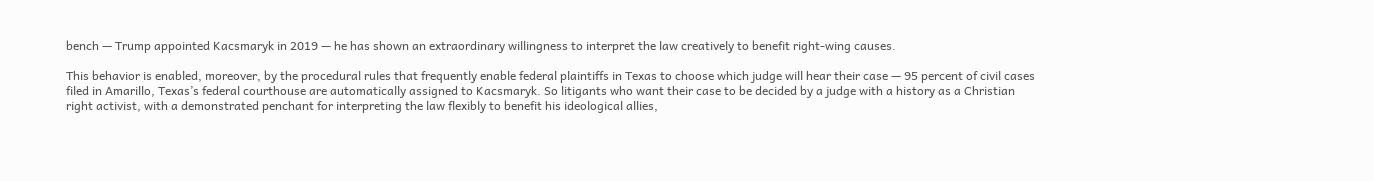bench — Trump appointed Kacsmaryk in 2019 — he has shown an extraordinary willingness to interpret the law creatively to benefit right-wing causes.

This behavior is enabled, moreover, by the procedural rules that frequently enable federal plaintiffs in Texas to choose which judge will hear their case — 95 percent of civil cases filed in Amarillo, Texas’s federal courthouse are automatically assigned to Kacsmaryk. So litigants who want their case to be decided by a judge with a history as a Christian right activist, with a demonstrated penchant for interpreting the law flexibly to benefit his ideological allies,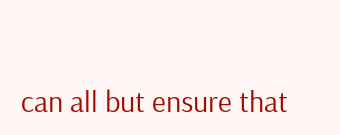can all but ensure that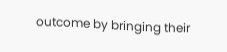outcome by bringing their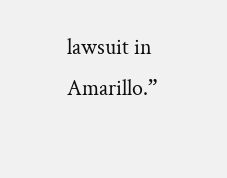lawsuit in Amarillo.”